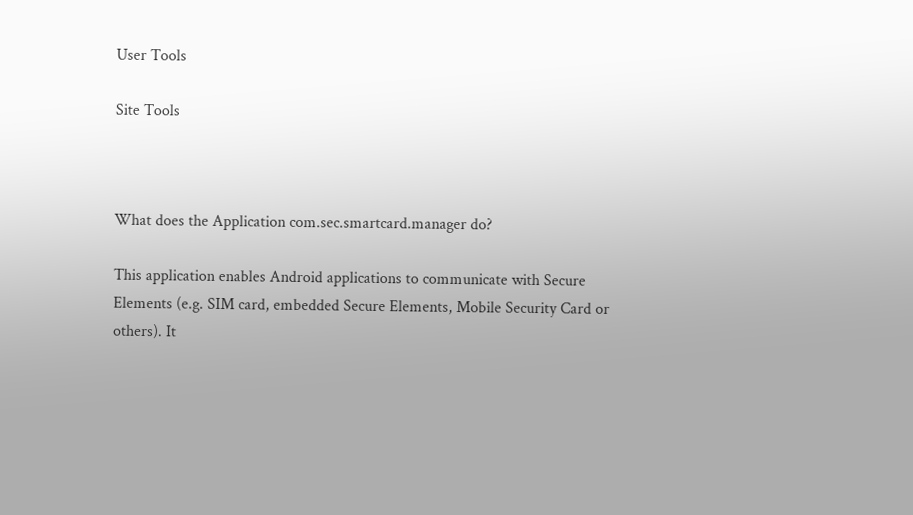User Tools

Site Tools



What does the Application com.sec.smartcard.manager do?

This application enables Android applications to communicate with Secure Elements (e.g. SIM card, embedded Secure Elements, Mobile Security Card or others). It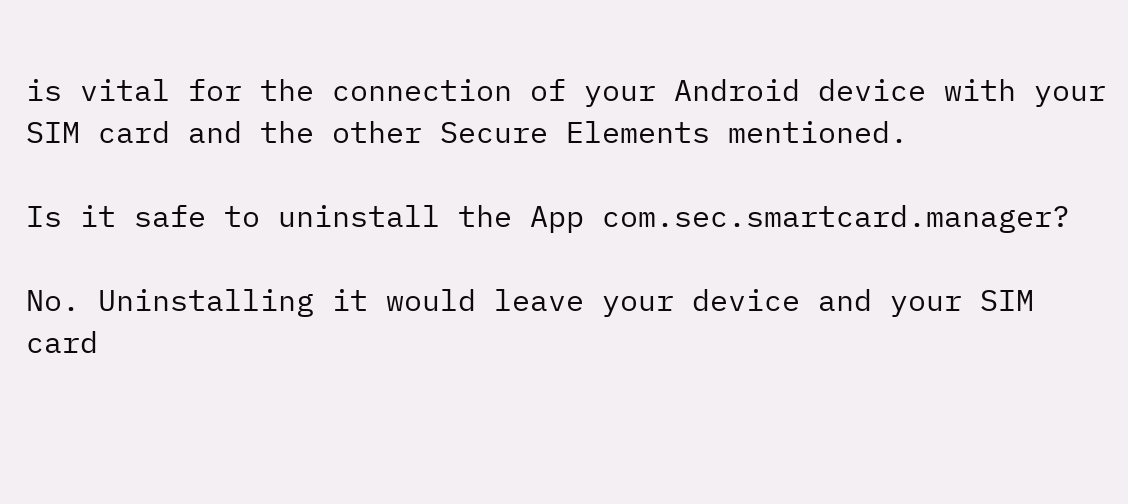is vital for the connection of your Android device with your SIM card and the other Secure Elements mentioned.

Is it safe to uninstall the App com.sec.smartcard.manager?

No. Uninstalling it would leave your device and your SIM card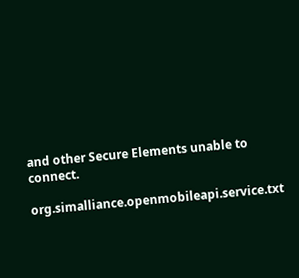and other Secure Elements unable to connect.

org.simalliance.openmobileapi.service.txt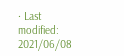· Last modified: 2021/06/08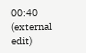00:40 (external edit)